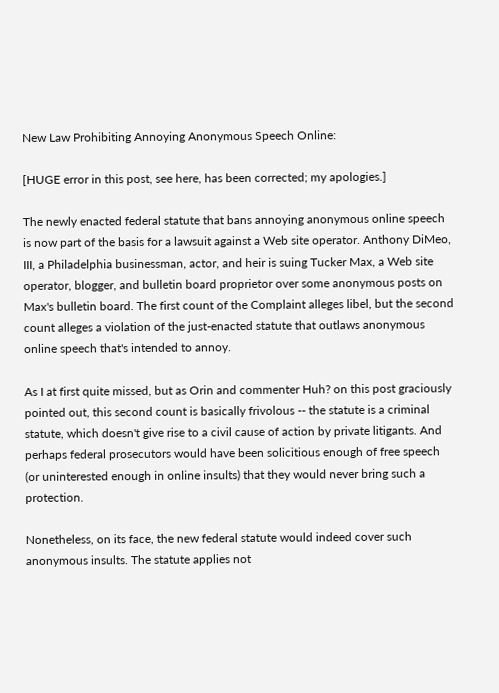New Law Prohibiting Annoying Anonymous Speech Online:

[HUGE error in this post, see here, has been corrected; my apologies.]

The newly enacted federal statute that bans annoying anonymous online speech is now part of the basis for a lawsuit against a Web site operator. Anthony DiMeo, III, a Philadelphia businessman, actor, and heir is suing Tucker Max, a Web site operator, blogger, and bulletin board proprietor over some anonymous posts on Max's bulletin board. The first count of the Complaint alleges libel, but the second count alleges a violation of the just-enacted statute that outlaws anonymous online speech that's intended to annoy.

As I at first quite missed, but as Orin and commenter Huh? on this post graciously pointed out, this second count is basically frivolous -- the statute is a criminal statute, which doesn't give rise to a civil cause of action by private litigants. And perhaps federal prosecutors would have been solicitious enough of free speech (or uninterested enough in online insults) that they would never bring such a protection.

Nonetheless, on its face, the new federal statute would indeed cover such anonymous insults. The statute applies not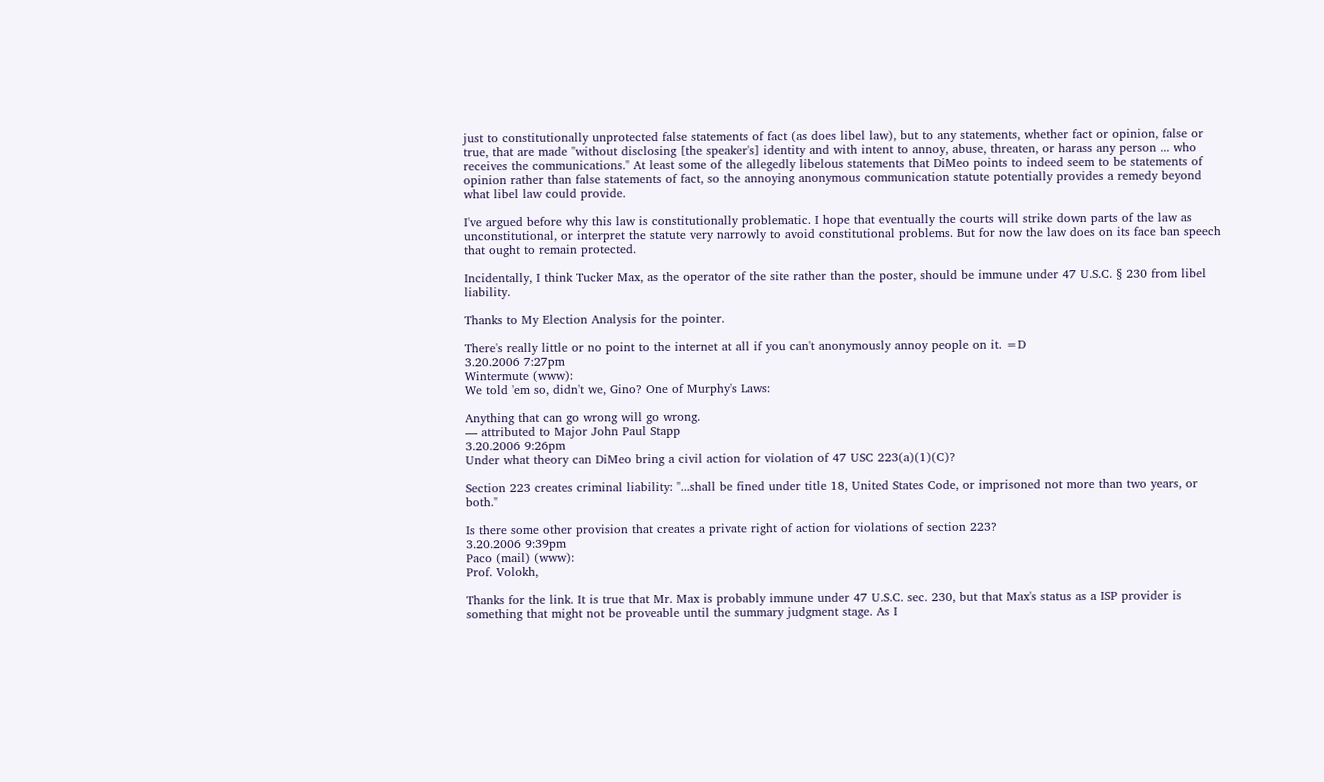just to constitutionally unprotected false statements of fact (as does libel law), but to any statements, whether fact or opinion, false or true, that are made "without disclosing [the speaker's] identity and with intent to annoy, abuse, threaten, or harass any person ... who receives the communications." At least some of the allegedly libelous statements that DiMeo points to indeed seem to be statements of opinion rather than false statements of fact, so the annoying anonymous communication statute potentially provides a remedy beyond what libel law could provide.

I've argued before why this law is constitutionally problematic. I hope that eventually the courts will strike down parts of the law as unconstitutional, or interpret the statute very narrowly to avoid constitutional problems. But for now the law does on its face ban speech that ought to remain protected.

Incidentally, I think Tucker Max, as the operator of the site rather than the poster, should be immune under 47 U.S.C. § 230 from libel liability.

Thanks to My Election Analysis for the pointer.

There's really little or no point to the internet at all if you can't anonymously annoy people on it. =D
3.20.2006 7:27pm
Wintermute (www):
We told 'em so, didn't we, Gino? One of Murphy's Laws:

Anything that can go wrong will go wrong.
— attributed to Major John Paul Stapp
3.20.2006 9:26pm
Under what theory can DiMeo bring a civil action for violation of 47 USC 223(a)(1)(C)?

Section 223 creates criminal liability: "...shall be fined under title 18, United States Code, or imprisoned not more than two years, or both."

Is there some other provision that creates a private right of action for violations of section 223?
3.20.2006 9:39pm
Paco (mail) (www):
Prof. Volokh,

Thanks for the link. It is true that Mr. Max is probably immune under 47 U.S.C. sec. 230, but that Max's status as a ISP provider is something that might not be proveable until the summary judgment stage. As I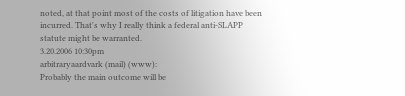noted, at that point most of the costs of litigation have been incurred. That's why I really think a federal anti-SLAPP statute might be warranted.
3.20.2006 10:30pm
arbitraryaardvark (mail) (www):
Probably the main outcome will be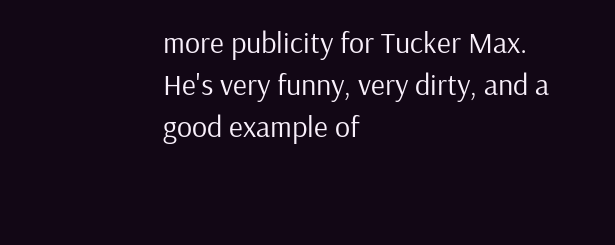more publicity for Tucker Max. He's very funny, very dirty, and a good example of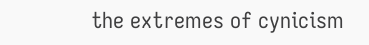the extremes of cynicism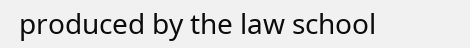produced by the law school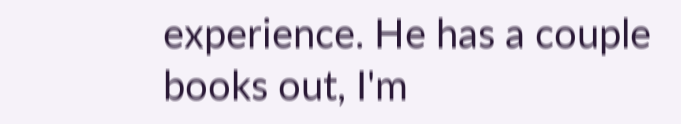experience. He has a couple books out, I'm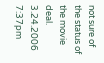not sure of the status of the movie deal.
3.24.2006 7:37pm